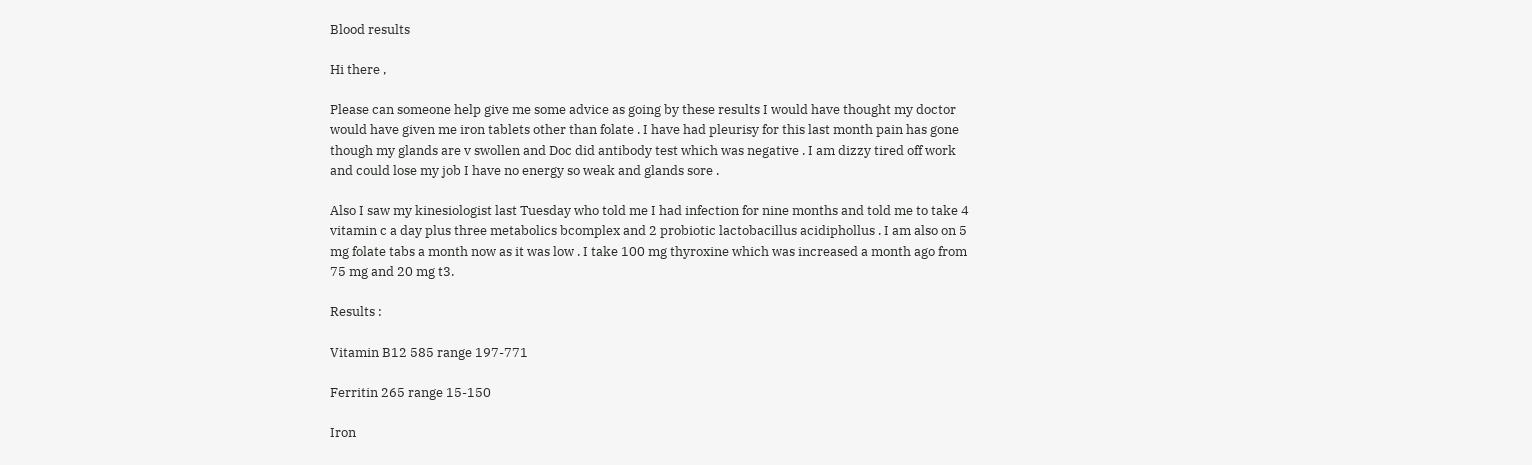Blood results

Hi there ,

Please can someone help give me some advice as going by these results I would have thought my doctor would have given me iron tablets other than folate . I have had pleurisy for this last month pain has gone though my glands are v swollen and Doc did antibody test which was negative . I am dizzy tired off work and could lose my job I have no energy so weak and glands sore .

Also I saw my kinesiologist last Tuesday who told me I had infection for nine months and told me to take 4 vitamin c a day plus three metabolics bcomplex and 2 probiotic lactobacillus acidiphollus . I am also on 5 mg folate tabs a month now as it was low . I take 100 mg thyroxine which was increased a month ago from 75 mg and 20 mg t3.

Results :

Vitamin B12 585 range 197-771

Ferritin 265 range 15-150

Iron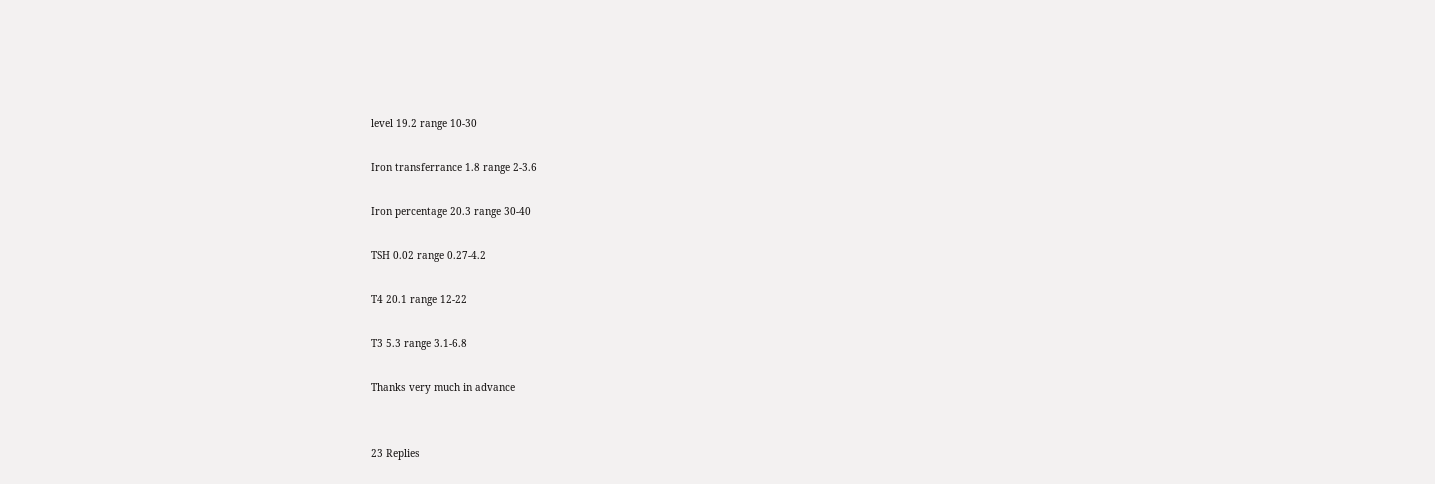level 19.2 range 10-30

Iron transferrance 1.8 range 2-3.6

Iron percentage 20.3 range 30-40

TSH 0.02 range 0.27-4.2

T4 20.1 range 12-22

T3 5.3 range 3.1-6.8

Thanks very much in advance


23 Replies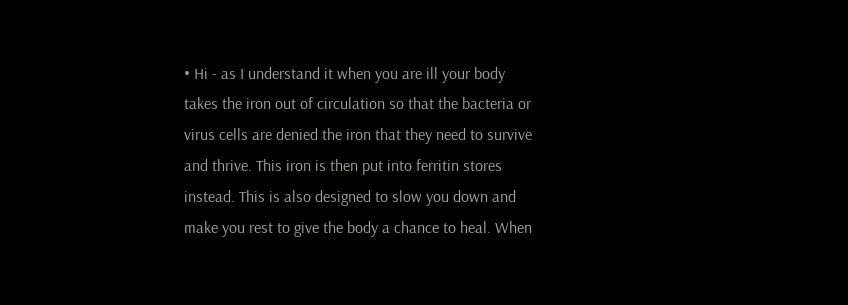• Hi - as I understand it when you are ill your body takes the iron out of circulation so that the bacteria or virus cells are denied the iron that they need to survive and thrive. This iron is then put into ferritin stores instead. This is also designed to slow you down and make you rest to give the body a chance to heal. When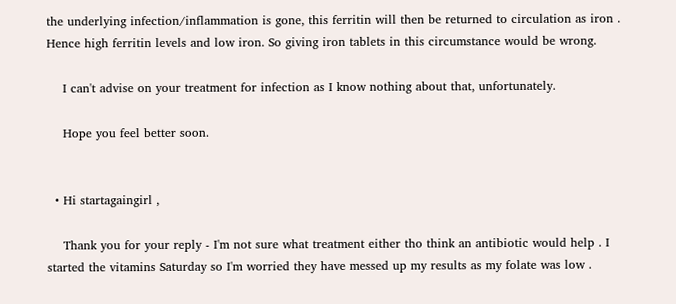the underlying infection/inflammation is gone, this ferritin will then be returned to circulation as iron . Hence high ferritin levels and low iron. So giving iron tablets in this circumstance would be wrong.

    I can't advise on your treatment for infection as I know nothing about that, unfortunately.

    Hope you feel better soon.


  • Hi startagaingirl ,

    Thank you for your reply - I'm not sure what treatment either tho think an antibiotic would help . I started the vitamins Saturday so I'm worried they have messed up my results as my folate was low .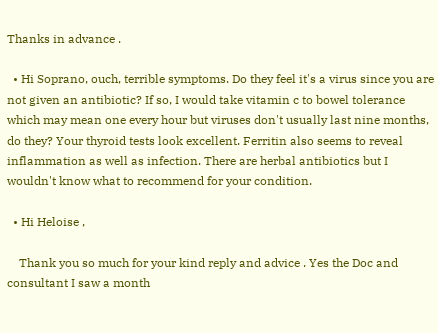Thanks in advance .

  • Hi Soprano, ouch, terrible symptoms. Do they feel it's a virus since you are not given an antibiotic? If so, I would take vitamin c to bowel tolerance which may mean one every hour but viruses don't usually last nine months, do they? Your thyroid tests look excellent. Ferritin also seems to reveal inflammation as well as infection. There are herbal antibiotics but I wouldn't know what to recommend for your condition.

  • Hi Heloise ,

    Thank you so much for your kind reply and advice . Yes the Doc and consultant I saw a month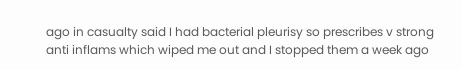ago in casualty said I had bacterial pleurisy so prescribes v strong anti inflams which wiped me out and I stopped them a week ago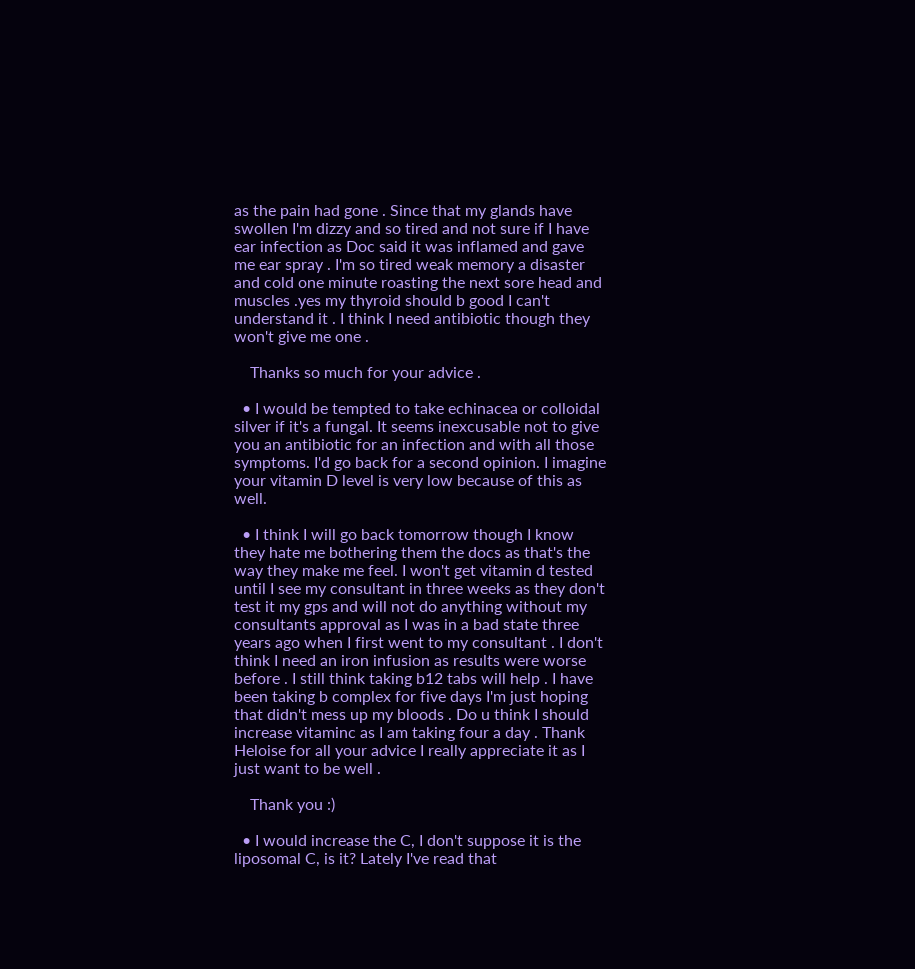as the pain had gone . Since that my glands have swollen I'm dizzy and so tired and not sure if I have ear infection as Doc said it was inflamed and gave me ear spray . I'm so tired weak memory a disaster and cold one minute roasting the next sore head and muscles .yes my thyroid should b good I can't understand it . I think I need antibiotic though they won't give me one .

    Thanks so much for your advice .

  • I would be tempted to take echinacea or colloidal silver if it's a fungal. It seems inexcusable not to give you an antibiotic for an infection and with all those symptoms. I'd go back for a second opinion. I imagine your vitamin D level is very low because of this as well.

  • I think I will go back tomorrow though I know they hate me bothering them the docs as that's the way they make me feel. I won't get vitamin d tested until I see my consultant in three weeks as they don't test it my gps and will not do anything without my consultants approval as I was in a bad state three years ago when I first went to my consultant . I don't think I need an iron infusion as results were worse before . I still think taking b12 tabs will help . I have been taking b complex for five days I'm just hoping that didn't mess up my bloods . Do u think I should increase vitaminc as I am taking four a day . Thank Heloise for all your advice I really appreciate it as I just want to be well .

    Thank you :)

  • I would increase the C, I don't suppose it is the liposomal C, is it? Lately I've read that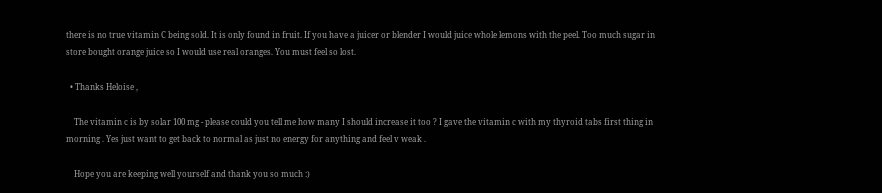there is no true vitamin C being sold. It is only found in fruit. If you have a juicer or blender I would juice whole lemons with the peel. Too much sugar in store bought orange juice so I would use real oranges. You must feel so lost.

  • Thanks Heloise ,

    The vitamin c is by solar 100 mg - please could you tell me how many I should increase it too ? I gave the vitamin c with my thyroid tabs first thing in morning . Yes just want to get back to normal as just no energy for anything and feel v weak .

    Hope you are keeping well yourself and thank you so much :)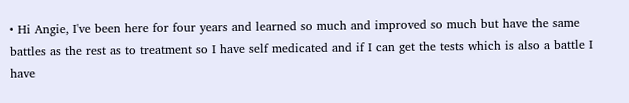• Hi Angie, I've been here for four years and learned so much and improved so much but have the same battles as the rest as to treatment so I have self medicated and if I can get the tests which is also a battle I have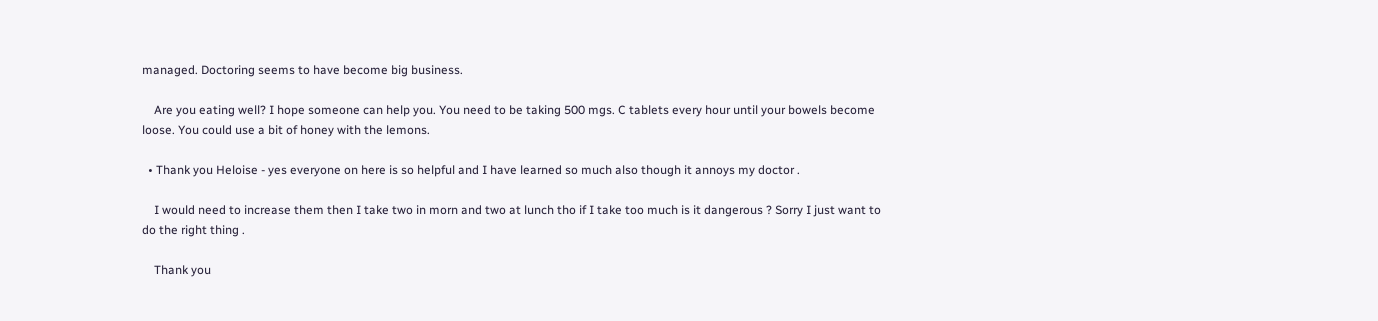managed. Doctoring seems to have become big business.

    Are you eating well? I hope someone can help you. You need to be taking 500 mgs. C tablets every hour until your bowels become loose. You could use a bit of honey with the lemons.

  • Thank you Heloise - yes everyone on here is so helpful and I have learned so much also though it annoys my doctor .

    I would need to increase them then I take two in morn and two at lunch tho if I take too much is it dangerous ? Sorry I just want to do the right thing .

    Thank you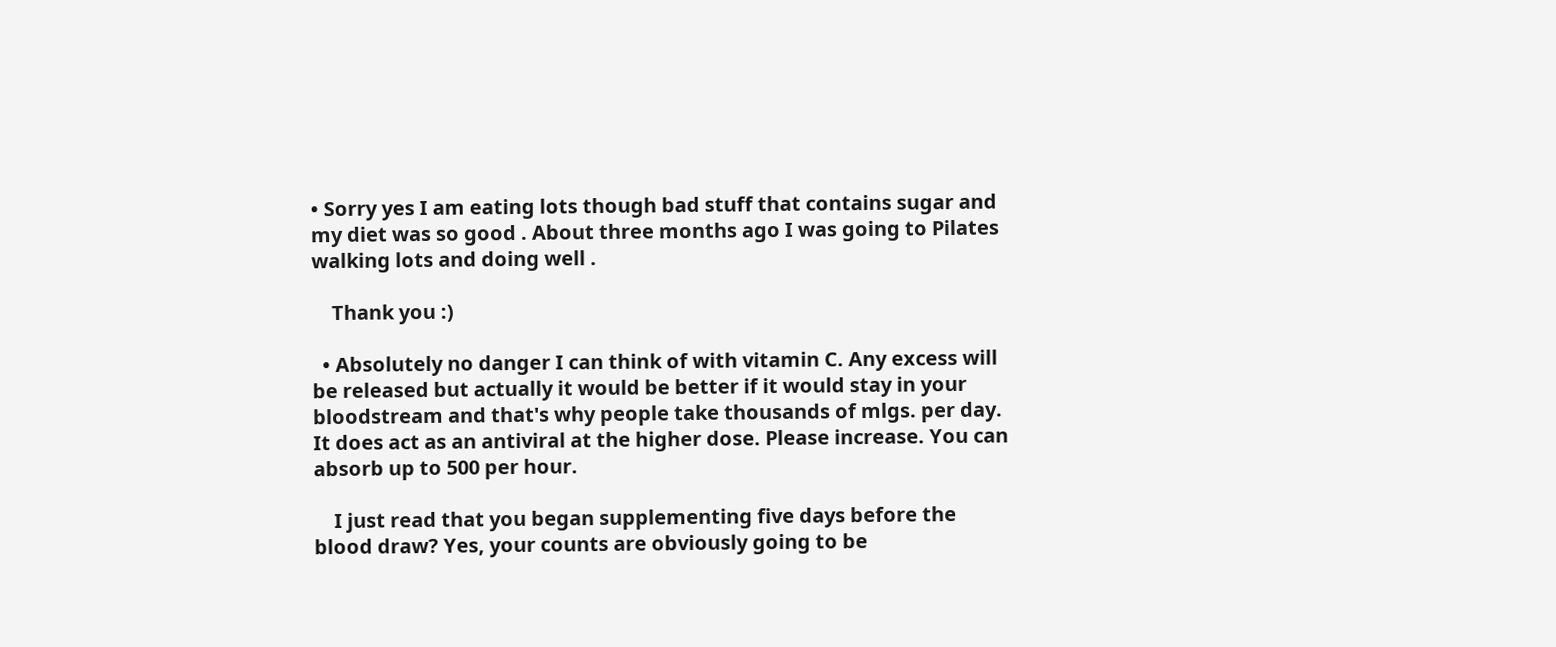• Sorry yes I am eating lots though bad stuff that contains sugar and my diet was so good . About three months ago I was going to Pilates walking lots and doing well .

    Thank you :)

  • Absolutely no danger I can think of with vitamin C. Any excess will be released but actually it would be better if it would stay in your bloodstream and that's why people take thousands of mlgs. per day. It does act as an antiviral at the higher dose. Please increase. You can absorb up to 500 per hour.

    I just read that you began supplementing five days before the blood draw? Yes, your counts are obviously going to be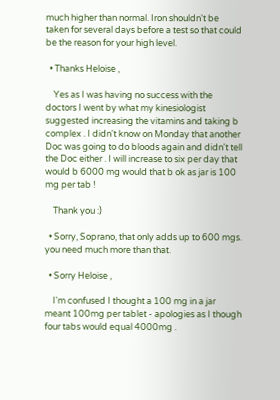much higher than normal. Iron shouldn't be taken for several days before a test so that could be the reason for your high level.

  • Thanks Heloise ,

    Yes as I was having no success with the doctors I went by what my kinesiologist suggested increasing the vitamins and taking b complex . I didn't know on Monday that another Doc was going to do bloods again and didn't tell the Doc either . I will increase to six per day that would b 6000 mg would that b ok as jar is 100 mg per tab !

    Thank you :)

  • Sorry, Soprano, that only adds up to 600 mgs. you need much more than that.

  • Sorry Heloise ,

    I'm confused I thought a 100 mg in a jar meant 100mg per tablet - apologies as I though four tabs would equal 4000mg .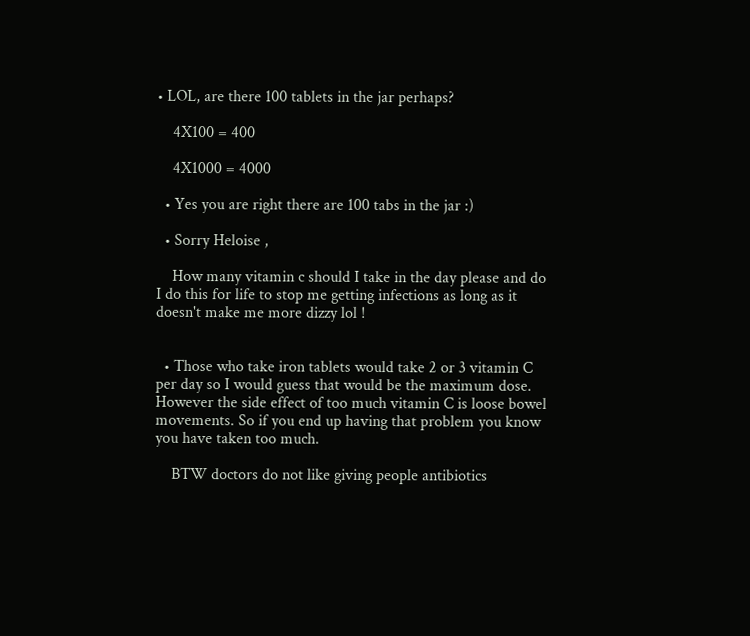• LOL, are there 100 tablets in the jar perhaps?

    4X100 = 400

    4X1000 = 4000

  • Yes you are right there are 100 tabs in the jar :)

  • Sorry Heloise ,

    How many vitamin c should I take in the day please and do I do this for life to stop me getting infections as long as it doesn't make me more dizzy lol !


  • Those who take iron tablets would take 2 or 3 vitamin C per day so I would guess that would be the maximum dose. However the side effect of too much vitamin C is loose bowel movements. So if you end up having that problem you know you have taken too much.

    BTW doctors do not like giving people antibiotics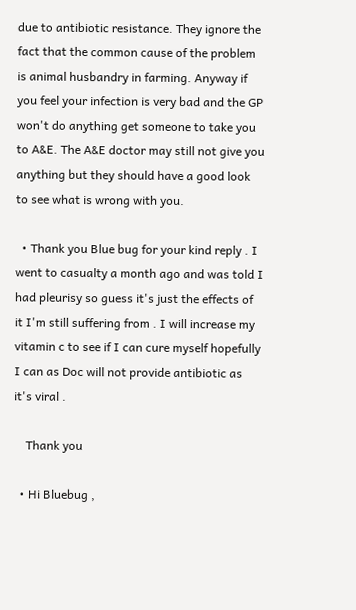due to antibiotic resistance. They ignore the fact that the common cause of the problem is animal husbandry in farming. Anyway if you feel your infection is very bad and the GP won't do anything get someone to take you to A&E. The A&E doctor may still not give you anything but they should have a good look to see what is wrong with you.

  • Thank you Blue bug for your kind reply . I went to casualty a month ago and was told I had pleurisy so guess it's just the effects of it I'm still suffering from . I will increase my vitamin c to see if I can cure myself hopefully I can as Doc will not provide antibiotic as it's viral .

    Thank you

  • Hi Bluebug ,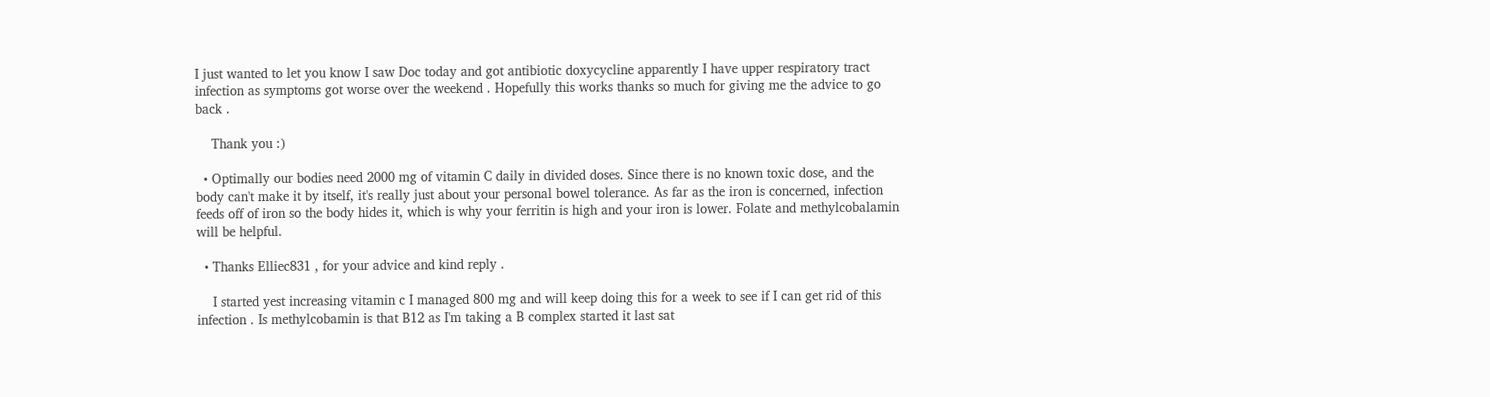I just wanted to let you know I saw Doc today and got antibiotic doxycycline apparently I have upper respiratory tract infection as symptoms got worse over the weekend . Hopefully this works thanks so much for giving me the advice to go back .

    Thank you :)

  • Optimally our bodies need 2000 mg of vitamin C daily in divided doses. Since there is no known toxic dose, and the body can't make it by itself, it's really just about your personal bowel tolerance. As far as the iron is concerned, infection feeds off of iron so the body hides it, which is why your ferritin is high and your iron is lower. Folate and methylcobalamin will be helpful.

  • Thanks Elliec831 , for your advice and kind reply .

    I started yest increasing vitamin c I managed 800 mg and will keep doing this for a week to see if I can get rid of this infection . Is methylcobamin is that B12 as I'm taking a B complex started it last sat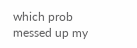which prob messed up my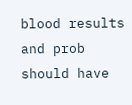blood results and prob should have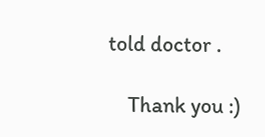told doctor .

    Thank you :)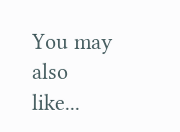You may also like...